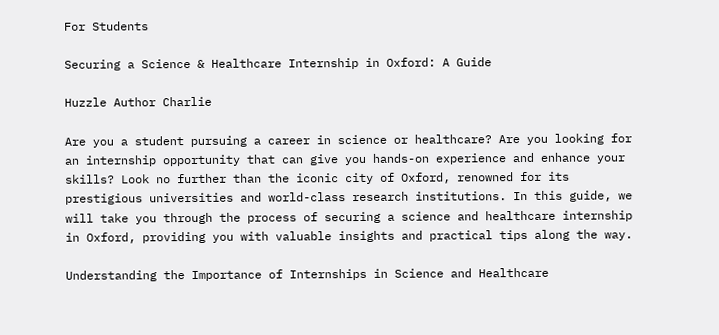For Students

Securing a Science & Healthcare Internship in Oxford: A Guide

Huzzle Author Charlie

Are you a student pursuing a career in science or healthcare? Are you looking for an internship opportunity that can give you hands-on experience and enhance your skills? Look no further than the iconic city of Oxford, renowned for its prestigious universities and world-class research institutions. In this guide, we will take you through the process of securing a science and healthcare internship in Oxford, providing you with valuable insights and practical tips along the way.

Understanding the Importance of Internships in Science and Healthcare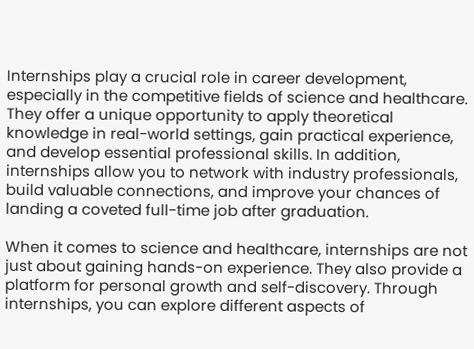Internships play a crucial role in career development, especially in the competitive fields of science and healthcare. They offer a unique opportunity to apply theoretical knowledge in real-world settings, gain practical experience, and develop essential professional skills. In addition, internships allow you to network with industry professionals, build valuable connections, and improve your chances of landing a coveted full-time job after graduation.

When it comes to science and healthcare, internships are not just about gaining hands-on experience. They also provide a platform for personal growth and self-discovery. Through internships, you can explore different aspects of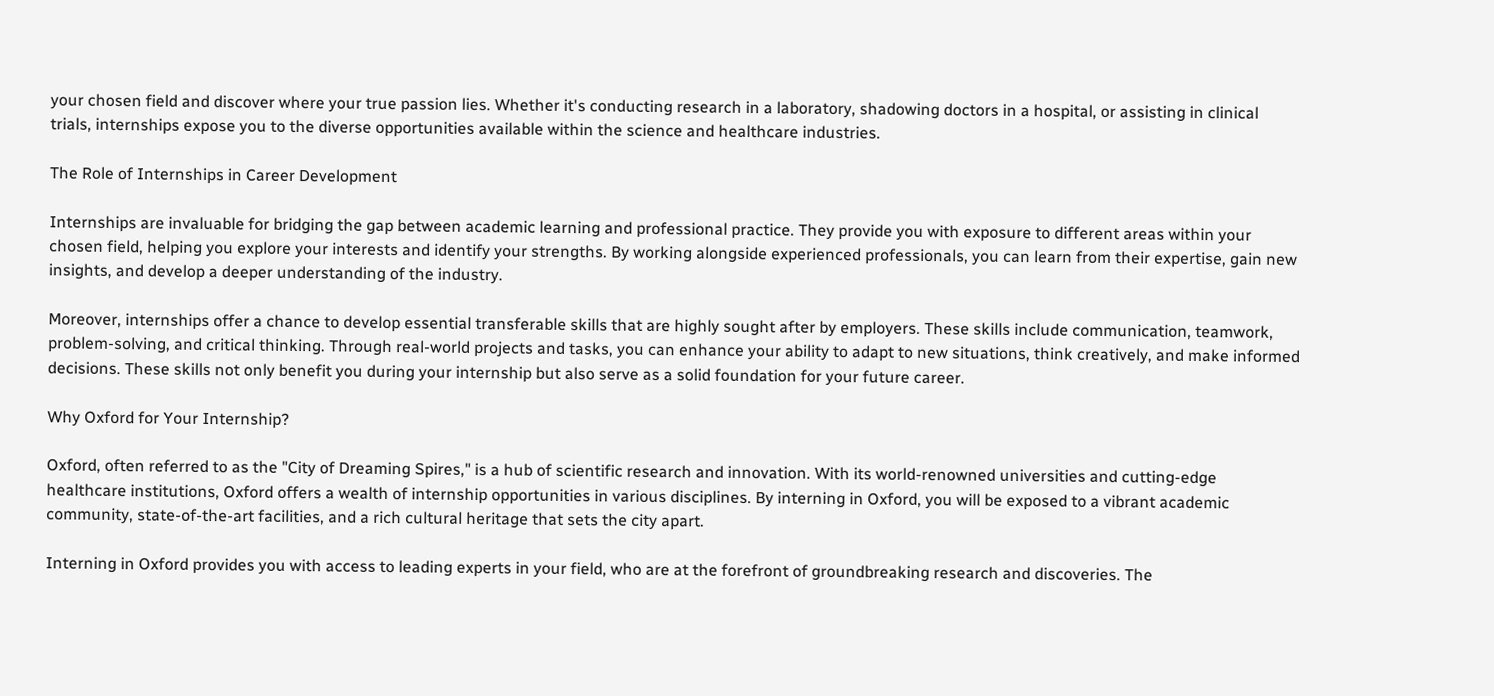your chosen field and discover where your true passion lies. Whether it's conducting research in a laboratory, shadowing doctors in a hospital, or assisting in clinical trials, internships expose you to the diverse opportunities available within the science and healthcare industries.

The Role of Internships in Career Development

Internships are invaluable for bridging the gap between academic learning and professional practice. They provide you with exposure to different areas within your chosen field, helping you explore your interests and identify your strengths. By working alongside experienced professionals, you can learn from their expertise, gain new insights, and develop a deeper understanding of the industry.

Moreover, internships offer a chance to develop essential transferable skills that are highly sought after by employers. These skills include communication, teamwork, problem-solving, and critical thinking. Through real-world projects and tasks, you can enhance your ability to adapt to new situations, think creatively, and make informed decisions. These skills not only benefit you during your internship but also serve as a solid foundation for your future career.

Why Oxford for Your Internship?

Oxford, often referred to as the "City of Dreaming Spires," is a hub of scientific research and innovation. With its world-renowned universities and cutting-edge healthcare institutions, Oxford offers a wealth of internship opportunities in various disciplines. By interning in Oxford, you will be exposed to a vibrant academic community, state-of-the-art facilities, and a rich cultural heritage that sets the city apart.

Interning in Oxford provides you with access to leading experts in your field, who are at the forefront of groundbreaking research and discoveries. The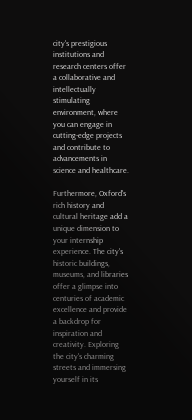city's prestigious institutions and research centers offer a collaborative and intellectually stimulating environment, where you can engage in cutting-edge projects and contribute to advancements in science and healthcare.

Furthermore, Oxford's rich history and cultural heritage add a unique dimension to your internship experience. The city's historic buildings, museums, and libraries offer a glimpse into centuries of academic excellence and provide a backdrop for inspiration and creativity. Exploring the city's charming streets and immersing yourself in its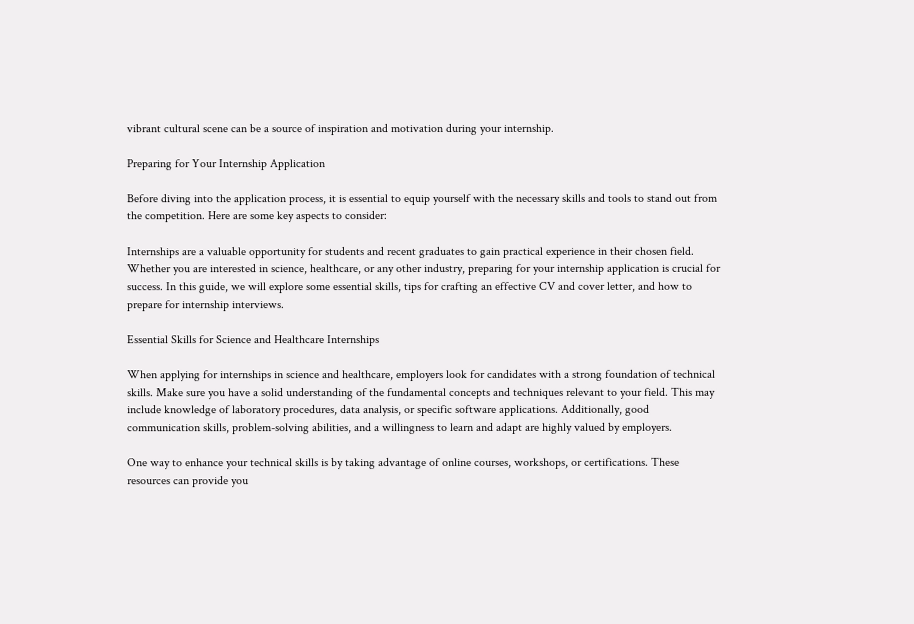vibrant cultural scene can be a source of inspiration and motivation during your internship.

Preparing for Your Internship Application

Before diving into the application process, it is essential to equip yourself with the necessary skills and tools to stand out from the competition. Here are some key aspects to consider:

Internships are a valuable opportunity for students and recent graduates to gain practical experience in their chosen field. Whether you are interested in science, healthcare, or any other industry, preparing for your internship application is crucial for success. In this guide, we will explore some essential skills, tips for crafting an effective CV and cover letter, and how to prepare for internship interviews.

Essential Skills for Science and Healthcare Internships

When applying for internships in science and healthcare, employers look for candidates with a strong foundation of technical skills. Make sure you have a solid understanding of the fundamental concepts and techniques relevant to your field. This may include knowledge of laboratory procedures, data analysis, or specific software applications. Additionally, good communication skills, problem-solving abilities, and a willingness to learn and adapt are highly valued by employers.

One way to enhance your technical skills is by taking advantage of online courses, workshops, or certifications. These resources can provide you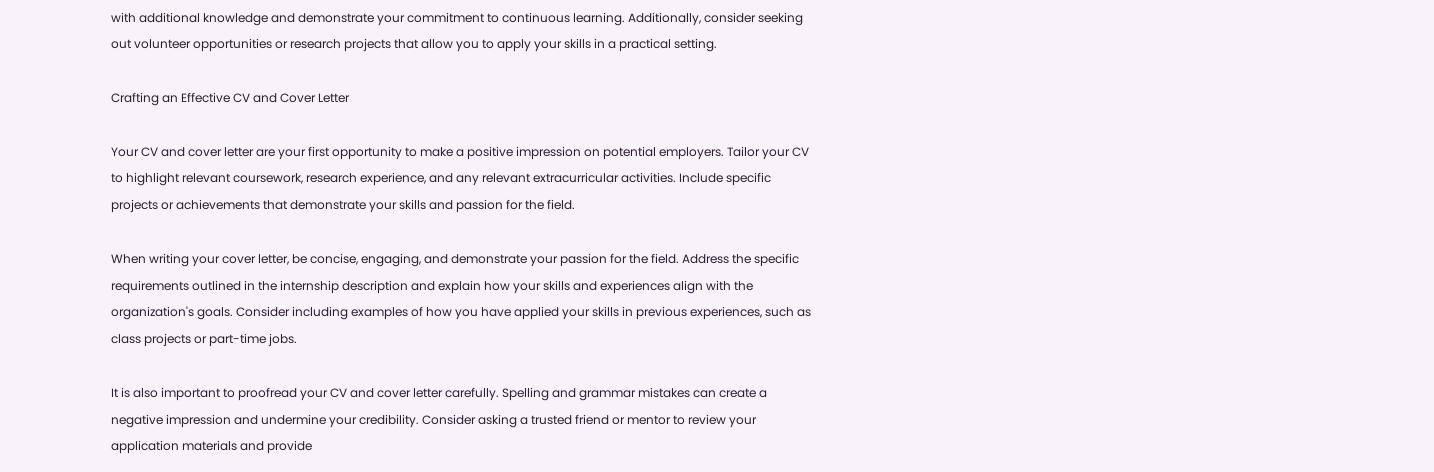with additional knowledge and demonstrate your commitment to continuous learning. Additionally, consider seeking out volunteer opportunities or research projects that allow you to apply your skills in a practical setting.

Crafting an Effective CV and Cover Letter

Your CV and cover letter are your first opportunity to make a positive impression on potential employers. Tailor your CV to highlight relevant coursework, research experience, and any relevant extracurricular activities. Include specific projects or achievements that demonstrate your skills and passion for the field.

When writing your cover letter, be concise, engaging, and demonstrate your passion for the field. Address the specific requirements outlined in the internship description and explain how your skills and experiences align with the organization's goals. Consider including examples of how you have applied your skills in previous experiences, such as class projects or part-time jobs.

It is also important to proofread your CV and cover letter carefully. Spelling and grammar mistakes can create a negative impression and undermine your credibility. Consider asking a trusted friend or mentor to review your application materials and provide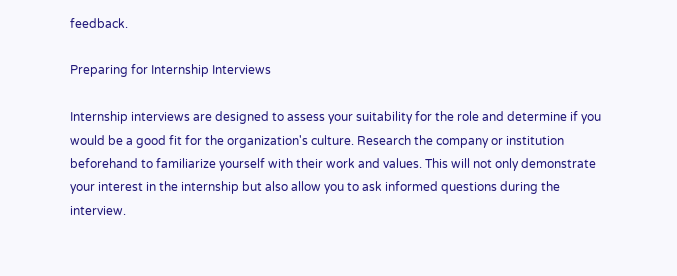feedback.

Preparing for Internship Interviews

Internship interviews are designed to assess your suitability for the role and determine if you would be a good fit for the organization's culture. Research the company or institution beforehand to familiarize yourself with their work and values. This will not only demonstrate your interest in the internship but also allow you to ask informed questions during the interview.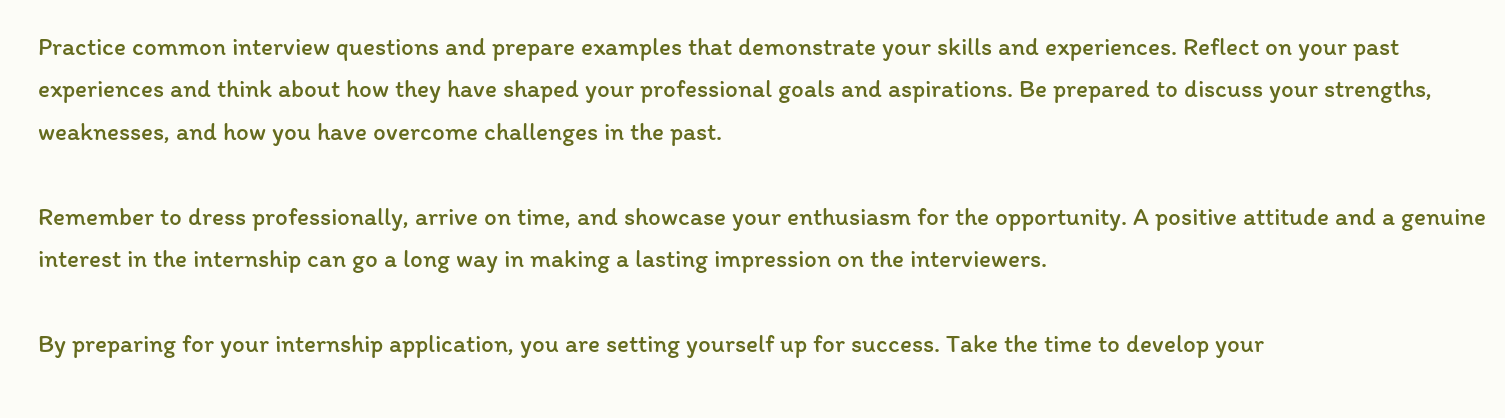Practice common interview questions and prepare examples that demonstrate your skills and experiences. Reflect on your past experiences and think about how they have shaped your professional goals and aspirations. Be prepared to discuss your strengths, weaknesses, and how you have overcome challenges in the past.

Remember to dress professionally, arrive on time, and showcase your enthusiasm for the opportunity. A positive attitude and a genuine interest in the internship can go a long way in making a lasting impression on the interviewers.

By preparing for your internship application, you are setting yourself up for success. Take the time to develop your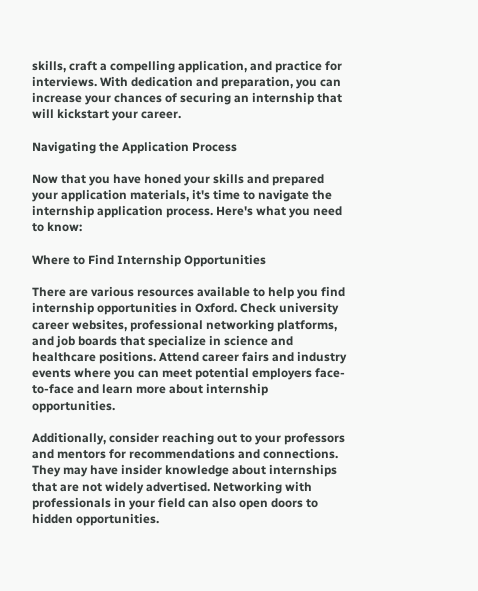skills, craft a compelling application, and practice for interviews. With dedication and preparation, you can increase your chances of securing an internship that will kickstart your career.

Navigating the Application Process

Now that you have honed your skills and prepared your application materials, it's time to navigate the internship application process. Here's what you need to know:

Where to Find Internship Opportunities

There are various resources available to help you find internship opportunities in Oxford. Check university career websites, professional networking platforms, and job boards that specialize in science and healthcare positions. Attend career fairs and industry events where you can meet potential employers face-to-face and learn more about internship opportunities.

Additionally, consider reaching out to your professors and mentors for recommendations and connections. They may have insider knowledge about internships that are not widely advertised. Networking with professionals in your field can also open doors to hidden opportunities.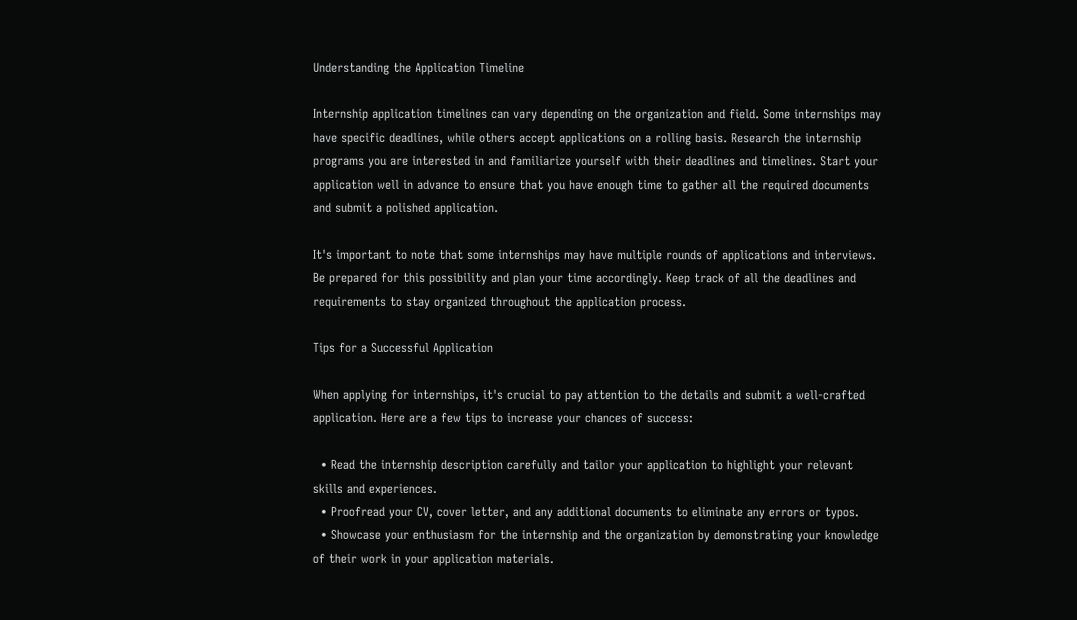Understanding the Application Timeline

Internship application timelines can vary depending on the organization and field. Some internships may have specific deadlines, while others accept applications on a rolling basis. Research the internship programs you are interested in and familiarize yourself with their deadlines and timelines. Start your application well in advance to ensure that you have enough time to gather all the required documents and submit a polished application.

It's important to note that some internships may have multiple rounds of applications and interviews. Be prepared for this possibility and plan your time accordingly. Keep track of all the deadlines and requirements to stay organized throughout the application process.

Tips for a Successful Application

When applying for internships, it's crucial to pay attention to the details and submit a well-crafted application. Here are a few tips to increase your chances of success:

  • Read the internship description carefully and tailor your application to highlight your relevant skills and experiences.
  • Proofread your CV, cover letter, and any additional documents to eliminate any errors or typos.
  • Showcase your enthusiasm for the internship and the organization by demonstrating your knowledge of their work in your application materials.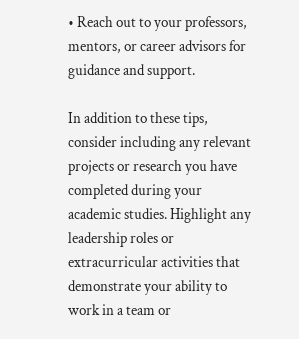• Reach out to your professors, mentors, or career advisors for guidance and support.

In addition to these tips, consider including any relevant projects or research you have completed during your academic studies. Highlight any leadership roles or extracurricular activities that demonstrate your ability to work in a team or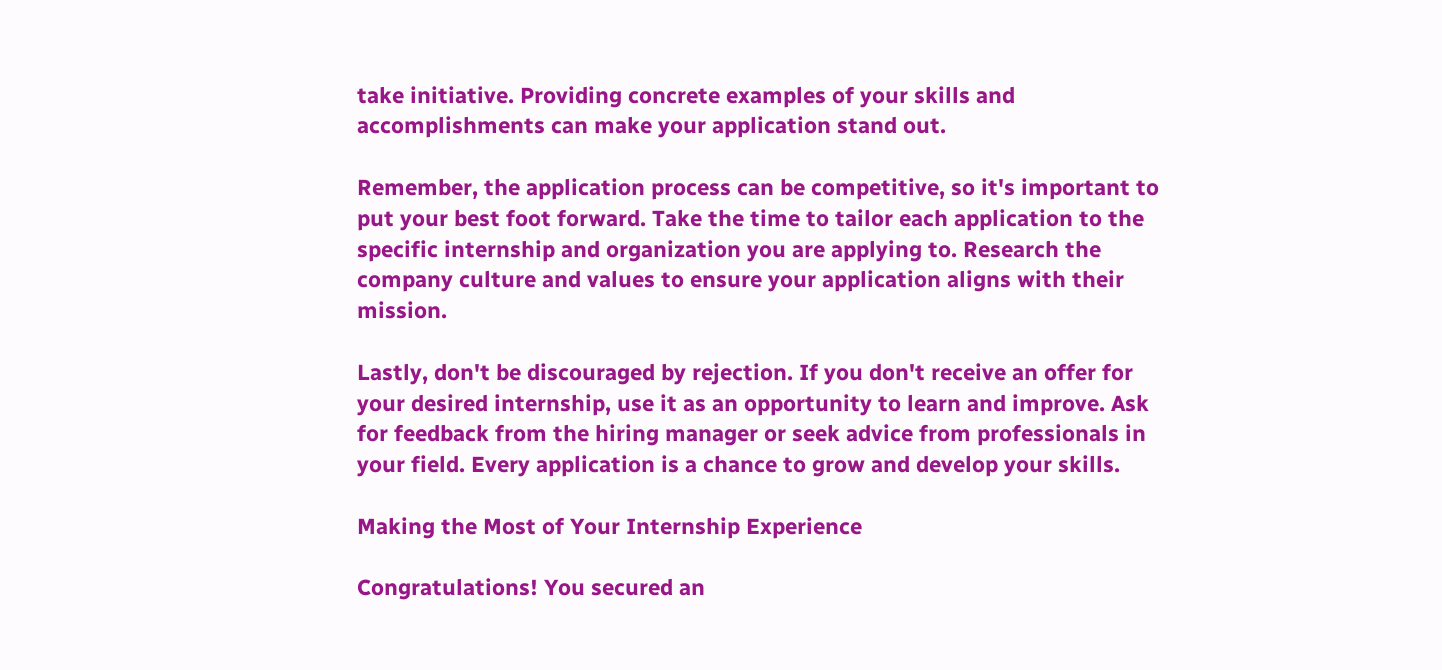take initiative. Providing concrete examples of your skills and accomplishments can make your application stand out.

Remember, the application process can be competitive, so it's important to put your best foot forward. Take the time to tailor each application to the specific internship and organization you are applying to. Research the company culture and values to ensure your application aligns with their mission.

Lastly, don't be discouraged by rejection. If you don't receive an offer for your desired internship, use it as an opportunity to learn and improve. Ask for feedback from the hiring manager or seek advice from professionals in your field. Every application is a chance to grow and develop your skills.

Making the Most of Your Internship Experience

Congratulations! You secured an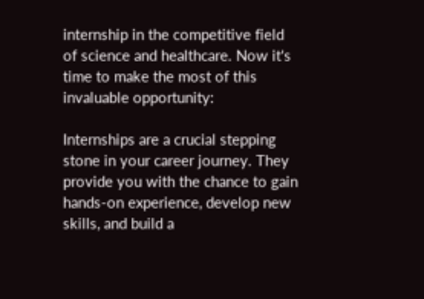internship in the competitive field of science and healthcare. Now it's time to make the most of this invaluable opportunity:

Internships are a crucial stepping stone in your career journey. They provide you with the chance to gain hands-on experience, develop new skills, and build a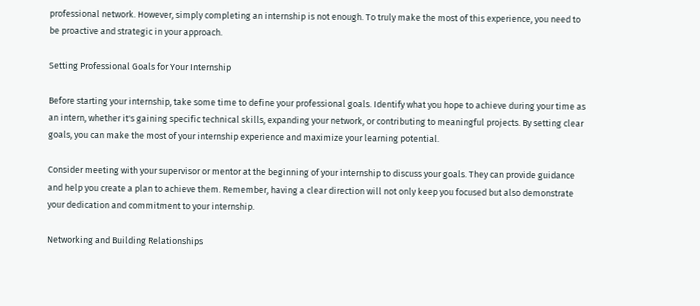professional network. However, simply completing an internship is not enough. To truly make the most of this experience, you need to be proactive and strategic in your approach.

Setting Professional Goals for Your Internship

Before starting your internship, take some time to define your professional goals. Identify what you hope to achieve during your time as an intern, whether it's gaining specific technical skills, expanding your network, or contributing to meaningful projects. By setting clear goals, you can make the most of your internship experience and maximize your learning potential.

Consider meeting with your supervisor or mentor at the beginning of your internship to discuss your goals. They can provide guidance and help you create a plan to achieve them. Remember, having a clear direction will not only keep you focused but also demonstrate your dedication and commitment to your internship.

Networking and Building Relationships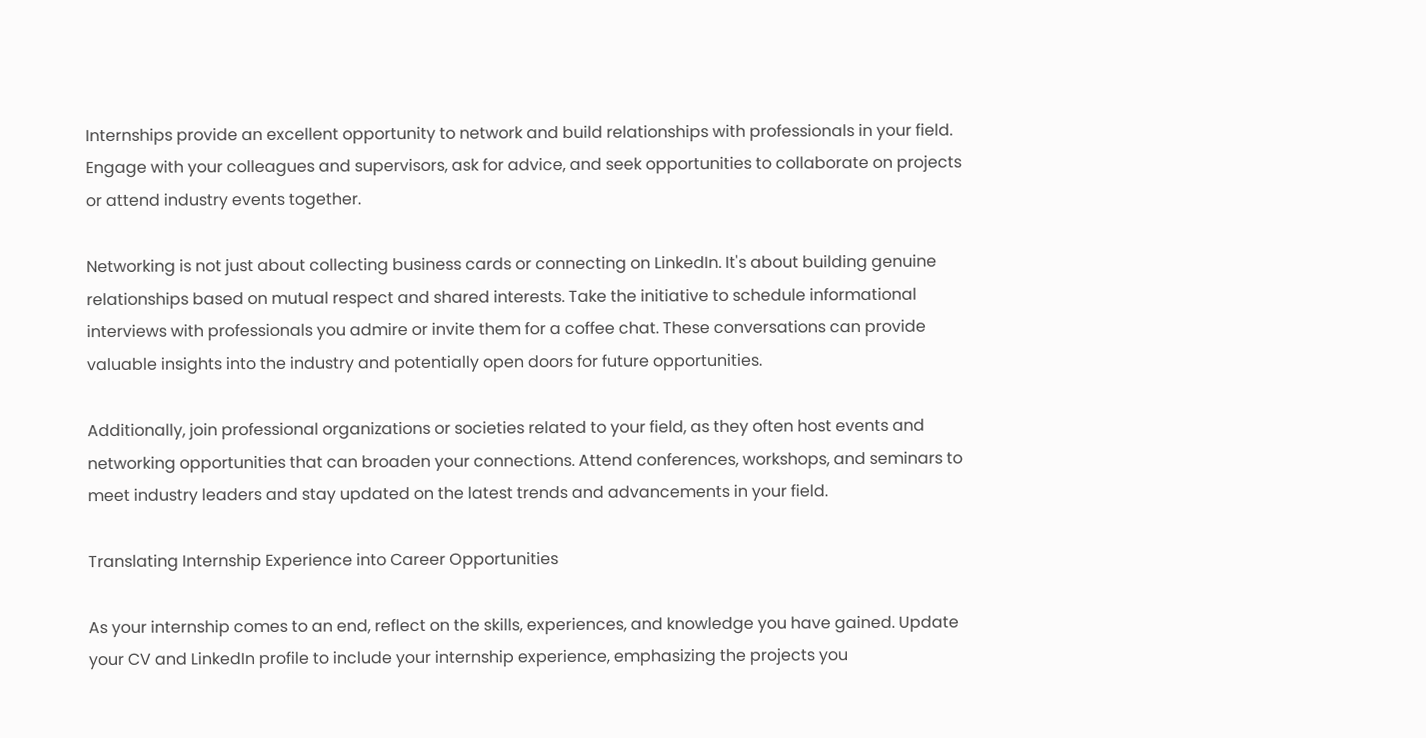Internships provide an excellent opportunity to network and build relationships with professionals in your field. Engage with your colleagues and supervisors, ask for advice, and seek opportunities to collaborate on projects or attend industry events together.

Networking is not just about collecting business cards or connecting on LinkedIn. It's about building genuine relationships based on mutual respect and shared interests. Take the initiative to schedule informational interviews with professionals you admire or invite them for a coffee chat. These conversations can provide valuable insights into the industry and potentially open doors for future opportunities.

Additionally, join professional organizations or societies related to your field, as they often host events and networking opportunities that can broaden your connections. Attend conferences, workshops, and seminars to meet industry leaders and stay updated on the latest trends and advancements in your field.

Translating Internship Experience into Career Opportunities

As your internship comes to an end, reflect on the skills, experiences, and knowledge you have gained. Update your CV and LinkedIn profile to include your internship experience, emphasizing the projects you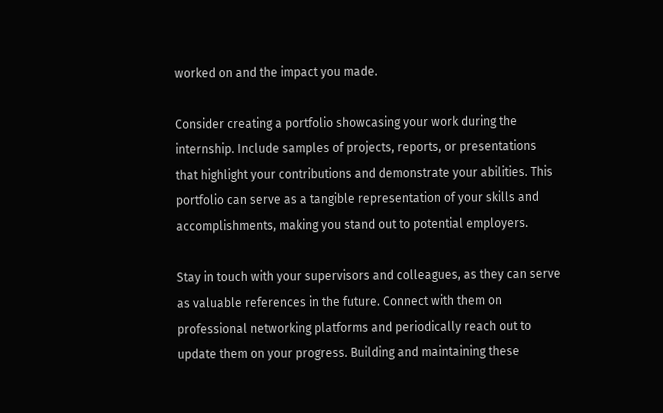worked on and the impact you made.

Consider creating a portfolio showcasing your work during the internship. Include samples of projects, reports, or presentations that highlight your contributions and demonstrate your abilities. This portfolio can serve as a tangible representation of your skills and accomplishments, making you stand out to potential employers.

Stay in touch with your supervisors and colleagues, as they can serve as valuable references in the future. Connect with them on professional networking platforms and periodically reach out to update them on your progress. Building and maintaining these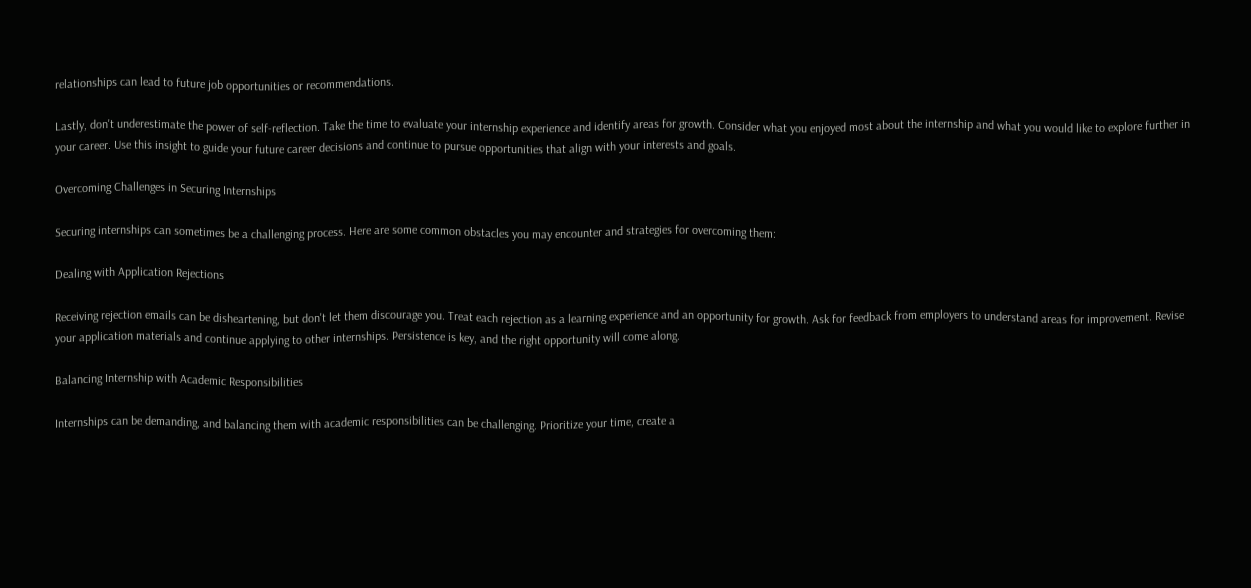relationships can lead to future job opportunities or recommendations.

Lastly, don't underestimate the power of self-reflection. Take the time to evaluate your internship experience and identify areas for growth. Consider what you enjoyed most about the internship and what you would like to explore further in your career. Use this insight to guide your future career decisions and continue to pursue opportunities that align with your interests and goals.

Overcoming Challenges in Securing Internships

Securing internships can sometimes be a challenging process. Here are some common obstacles you may encounter and strategies for overcoming them:

Dealing with Application Rejections

Receiving rejection emails can be disheartening, but don't let them discourage you. Treat each rejection as a learning experience and an opportunity for growth. Ask for feedback from employers to understand areas for improvement. Revise your application materials and continue applying to other internships. Persistence is key, and the right opportunity will come along.

Balancing Internship with Academic Responsibilities

Internships can be demanding, and balancing them with academic responsibilities can be challenging. Prioritize your time, create a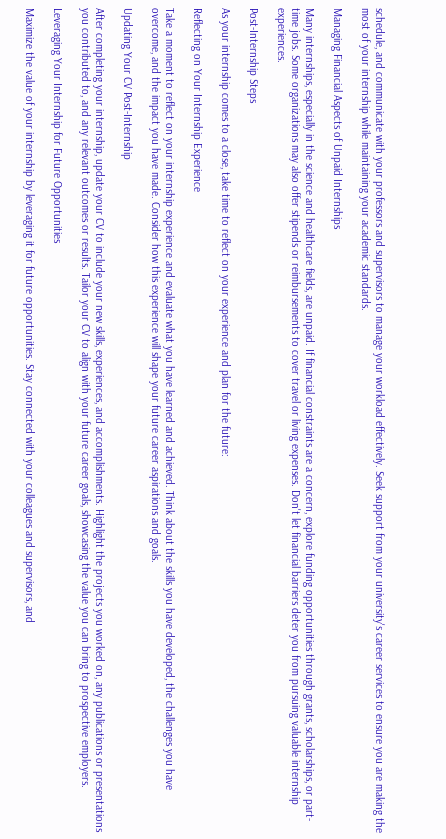schedule, and communicate with your professors and supervisors to manage your workload effectively. Seek support from your university's career services to ensure you are making the most of your internship while maintaining your academic standards.

Managing Financial Aspects of Unpaid Internships

Many internships, especially in the science and healthcare fields, are unpaid. If financial constraints are a concern, explore funding opportunities through grants, scholarships, or part-time jobs. Some organizations may also offer stipends or reimbursements to cover travel or living expenses. Don't let financial barriers deter you from pursuing valuable internship experiences.

Post-Internship Steps

As your internship comes to a close, take time to reflect on your experience and plan for the future:

Reflecting on Your Internship Experience

Take a moment to reflect on your internship experience and evaluate what you have learned and achieved. Think about the skills you have developed, the challenges you have overcome, and the impact you have made. Consider how this experience will shape your future career aspirations and goals.

Updating Your CV Post-Internship

After completing your internship, update your CV to include your new skills, experiences, and accomplishments. Highlight the projects you worked on, any publications or presentations you contributed to, and any relevant outcomes or results. Tailor your CV to align with your future career goals, showcasing the value you can bring to prospective employers.

Leveraging Your Internship for Future Opportunities

Maximize the value of your internship by leveraging it for future opportunities. Stay connected with your colleagues and supervisors, and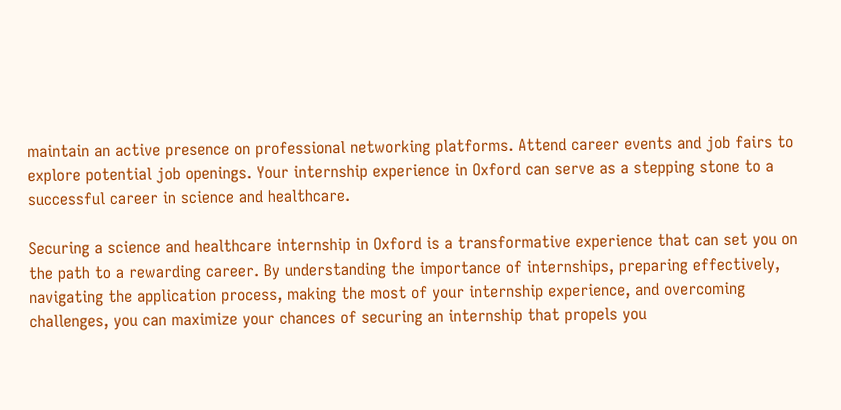maintain an active presence on professional networking platforms. Attend career events and job fairs to explore potential job openings. Your internship experience in Oxford can serve as a stepping stone to a successful career in science and healthcare.

Securing a science and healthcare internship in Oxford is a transformative experience that can set you on the path to a rewarding career. By understanding the importance of internships, preparing effectively, navigating the application process, making the most of your internship experience, and overcoming challenges, you can maximize your chances of securing an internship that propels you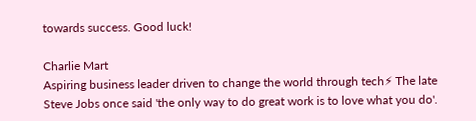towards success. Good luck!

Charlie Mart
Aspiring business leader driven to change the world through tech⚡ The late Steve Jobs once said 'the only way to do great work is to love what you do'.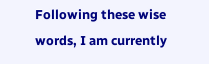Following these wise words, I am currently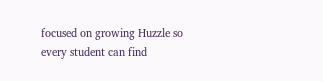focused on growing Huzzle so every student can find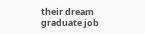their dream graduate job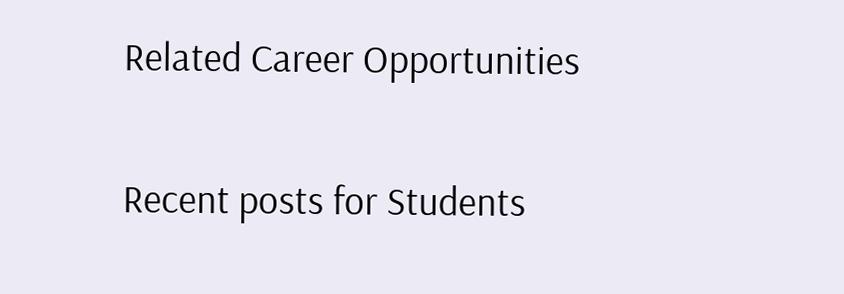Related Career Opportunities

Recent posts for Students